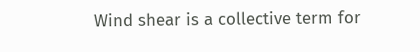Wind shear is a collective term for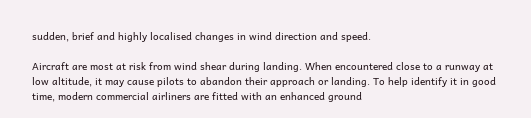sudden, brief and highly localised changes in wind direction and speed.

Aircraft are most at risk from wind shear during landing. When encountered close to a runway at low altitude, it may cause pilots to abandon their approach or landing. To help identify it in good time, modern commercial airliners are fitted with an enhanced ground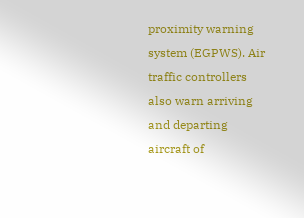proximity warning system (EGPWS). Air traffic controllers also warn arriving and departing aircraft of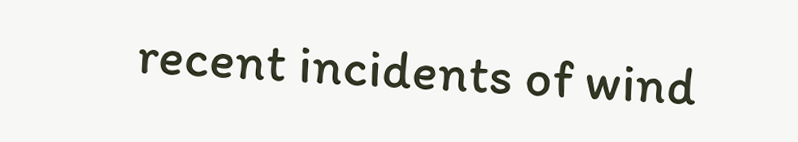recent incidents of wind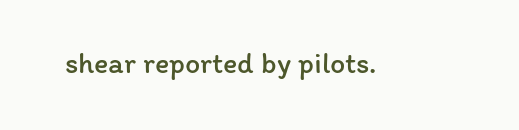shear reported by pilots.